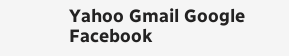Yahoo Gmail Google Facebook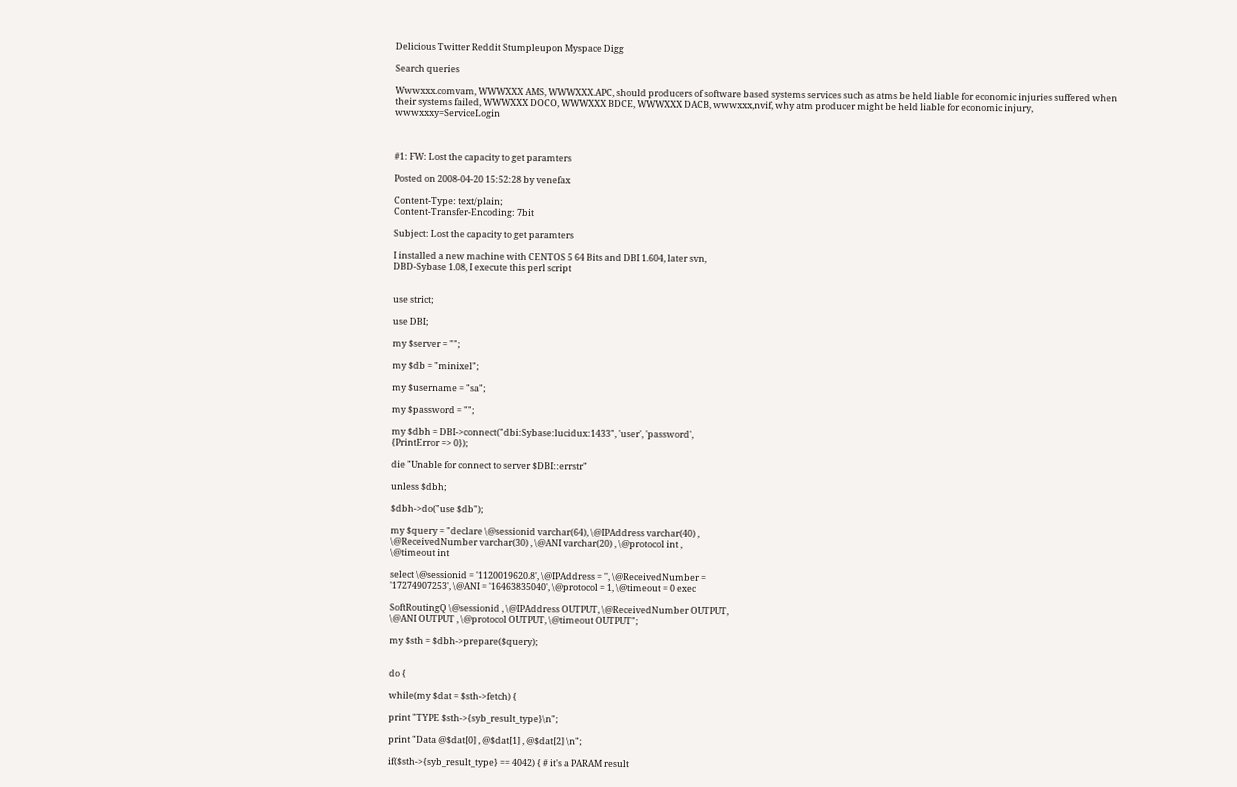Delicious Twitter Reddit Stumpleupon Myspace Digg

Search queries

Wwwxxx.comvam, WWWXXX AMS, WWWXXX.APC, should producers of software based systems services such as atms be held liable for economic injuries suffered when their systems failed, WWWXXX DOCO, WWWXXX BDCE, WWWXXX DACB, wwwxxx,nvif, why atm producer might be held liable for economic injury, wwwxxxy=ServiceLogin



#1: FW: Lost the capacity to get paramters

Posted on 2008-04-20 15:52:28 by venefax

Content-Type: text/plain;
Content-Transfer-Encoding: 7bit

Subject: Lost the capacity to get paramters

I installed a new machine with CENTOS 5 64 Bits and DBI 1.604, later svn,
DBD-Sybase 1.08, I execute this perl script


use strict;

use DBI;

my $server = "";

my $db = "minixel";

my $username = "sa";

my $password = "";

my $dbh = DBI->connect("dbi:Sybase:lucidux:1433", 'user', 'password',
{PrintError => 0});

die "Unable for connect to server $DBI::errstr"

unless $dbh;

$dbh->do("use $db");

my $query = "declare \@sessionid varchar(64), \@IPAddress varchar(40) ,
\@ReceivedNumber varchar(30) , \@ANI varchar(20) , \@protocol int ,
\@timeout int

select \@sessionid = '1120019620.8', \@IPAddress = '', \@ReceivedNumber =
'17274907253', \@ANI = '16463835040', \@protocol = 1, \@timeout = 0 exec

SoftRoutingQ \@sessionid , \@IPAddress OUTPUT, \@ReceivedNumber OUTPUT,
\@ANI OUTPUT , \@protocol OUTPUT, \@timeout OUTPUT";

my $sth = $dbh->prepare($query);


do {

while(my $dat = $sth->fetch) {

print "TYPE $sth->{syb_result_type}\n";

print "Data @$dat[0] , @$dat[1] , @$dat[2] \n";

if($sth->{syb_result_type} == 4042) { # it's a PARAM result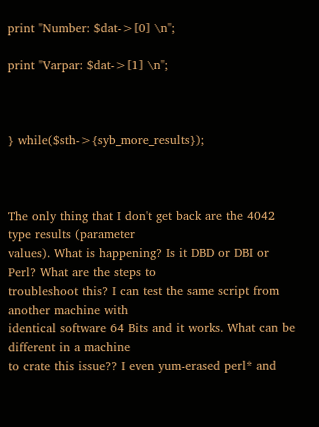print "Number: $dat->[0] \n";

print "Varpar: $dat->[1] \n";



} while($sth->{syb_more_results});



The only thing that I don't get back are the 4042 type results (parameter
values). What is happening? Is it DBD or DBI or Perl? What are the steps to
troubleshoot this? I can test the same script from another machine with
identical software 64 Bits and it works. What can be different in a machine
to crate this issue?? I even yum-erased perl* and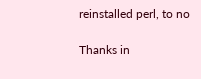reinstalled perl, to no

Thanks in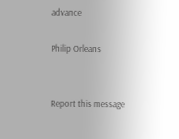advance

Philip Orleans


Report this message